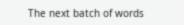The next batch of words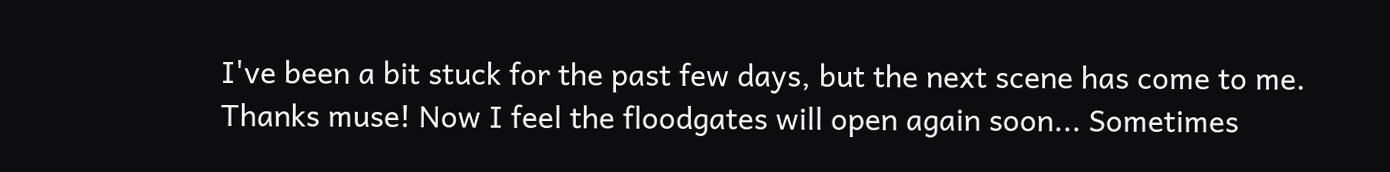I've been a bit stuck for the past few days, but the next scene has come to me. Thanks muse! Now I feel the floodgates will open again soon... Sometimes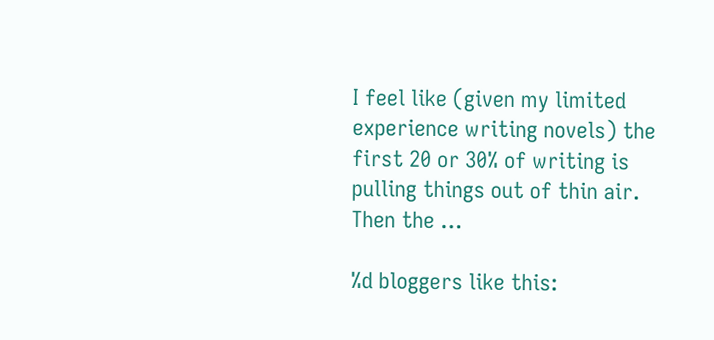I feel like (given my limited experience writing novels) the first 20 or 30% of writing is pulling things out of thin air. Then the …

%d bloggers like this: